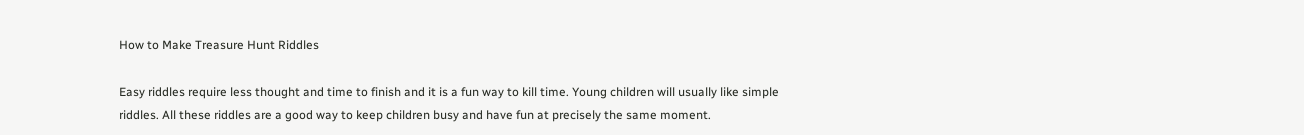How to Make Treasure Hunt Riddles

Easy riddles require less thought and time to finish and it is a fun way to kill time. Young children will usually like simple riddles. All these riddles are a good way to keep children busy and have fun at precisely the same moment.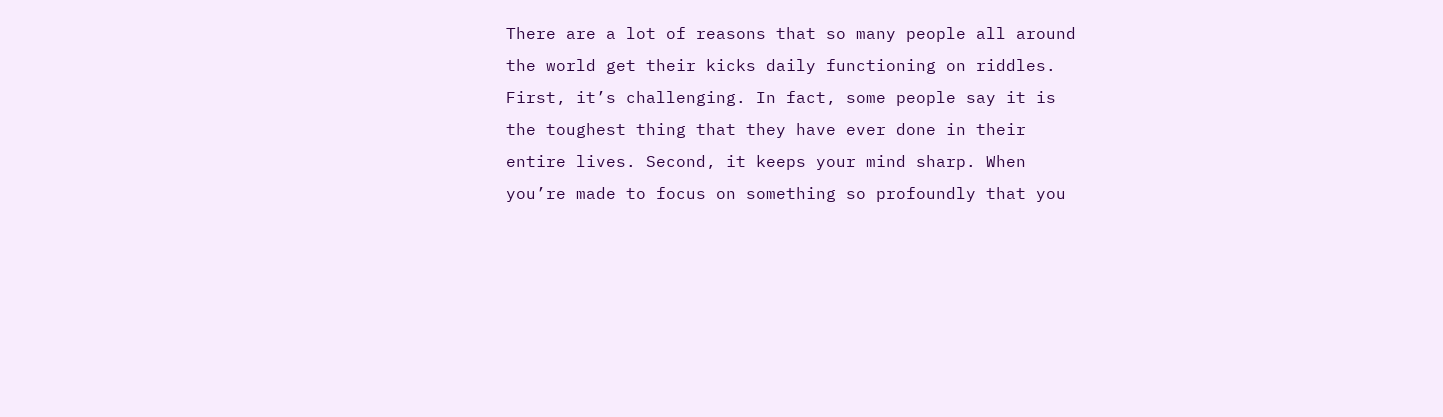There are a lot of reasons that so many people all around the world get their kicks daily functioning on riddles. First, it’s challenging. In fact, some people say it is the toughest thing that they have ever done in their entire lives. Second, it keeps your mind sharp. When you’re made to focus on something so profoundly that you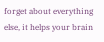forget about everything else, it helps your brain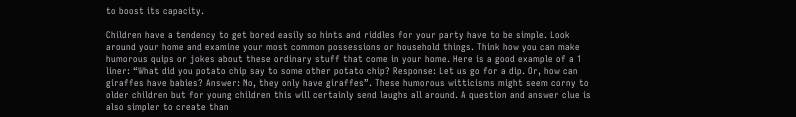to boost its capacity.

Children have a tendency to get bored easily so hints and riddles for your party have to be simple. Look around your home and examine your most common possessions or household things. Think how you can make humorous quips or jokes about these ordinary stuff that come in your home. Here is a good example of a 1 liner: “What did you potato chip say to some other potato chip? Response: Let us go for a dip. Or, how can giraffes have babies? Answer: No, they only have giraffes”. These humorous witticisms might seem corny to older children but for young children this will certainly send laughs all around. A question and answer clue is also simpler to create than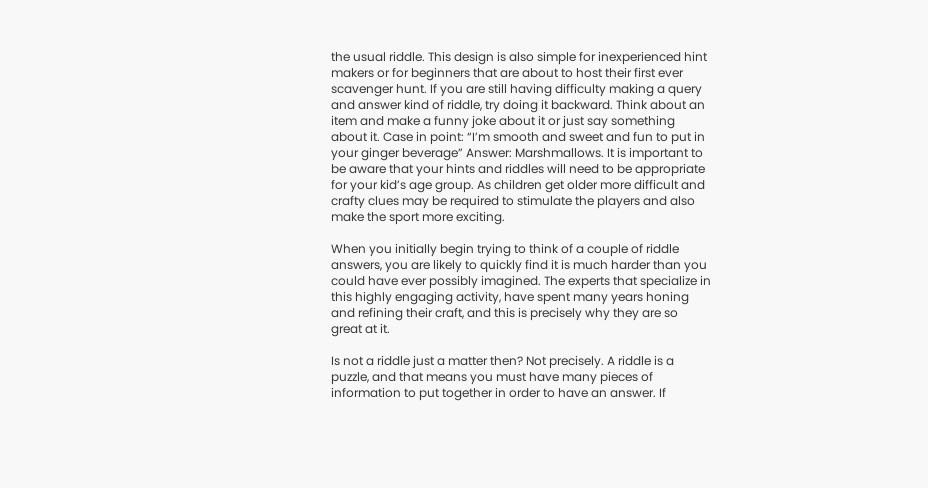the usual riddle. This design is also simple for inexperienced hint makers or for beginners that are about to host their first ever scavenger hunt. If you are still having difficulty making a query and answer kind of riddle, try doing it backward. Think about an item and make a funny joke about it or just say something about it. Case in point: “I’m smooth and sweet and fun to put in your ginger beverage” Answer: Marshmallows. It is important to be aware that your hints and riddles will need to be appropriate for your kid’s age group. As children get older more difficult and crafty clues may be required to stimulate the players and also make the sport more exciting.

When you initially begin trying to think of a couple of riddle answers, you are likely to quickly find it is much harder than you could have ever possibly imagined. The experts that specialize in this highly engaging activity, have spent many years honing and refining their craft, and this is precisely why they are so great at it.

Is not a riddle just a matter then? Not precisely. A riddle is a puzzle, and that means you must have many pieces of information to put together in order to have an answer. If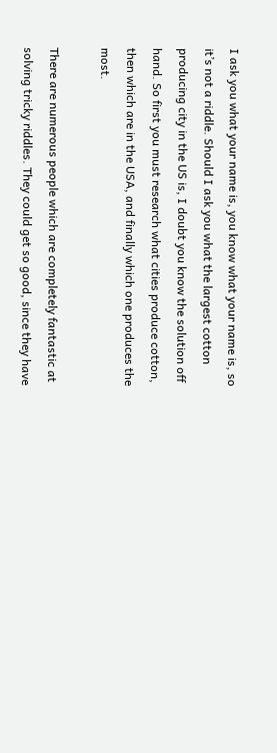I ask you what your name is, you know what your name is, so it’s not a riddle. Should I ask you what the largest cotton producing city in the US is, I doubt you know the solution off hand. So first you must research what cities produce cotton, then which are in the USA, and finally which one produces the most.

There are numerous people which are completely fantastic at solving tricky riddles. They could get so good, since they have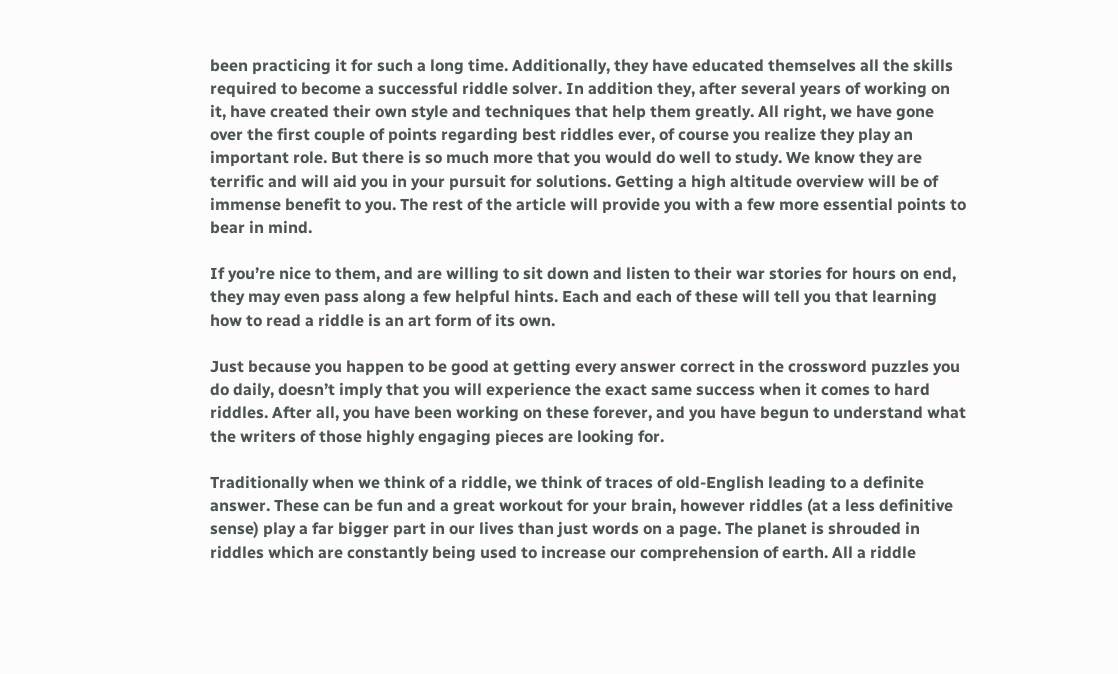been practicing it for such a long time. Additionally, they have educated themselves all the skills required to become a successful riddle solver. In addition they, after several years of working on it, have created their own style and techniques that help them greatly. All right, we have gone over the first couple of points regarding best riddles ever, of course you realize they play an important role. But there is so much more that you would do well to study. We know they are terrific and will aid you in your pursuit for solutions. Getting a high altitude overview will be of immense benefit to you. The rest of the article will provide you with a few more essential points to bear in mind.

If you’re nice to them, and are willing to sit down and listen to their war stories for hours on end, they may even pass along a few helpful hints. Each and each of these will tell you that learning how to read a riddle is an art form of its own.

Just because you happen to be good at getting every answer correct in the crossword puzzles you do daily, doesn’t imply that you will experience the exact same success when it comes to hard riddles. After all, you have been working on these forever, and you have begun to understand what the writers of those highly engaging pieces are looking for.

Traditionally when we think of a riddle, we think of traces of old-English leading to a definite answer. These can be fun and a great workout for your brain, however riddles (at a less definitive sense) play a far bigger part in our lives than just words on a page. The planet is shrouded in riddles which are constantly being used to increase our comprehension of earth. All a riddle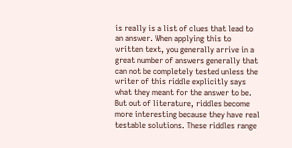is really is a list of clues that lead to an answer. When applying this to written text, you generally arrive in a great number of answers generally that can not be completely tested unless the writer of this riddle explicitly says what they meant for the answer to be. But out of literature, riddles become more interesting because they have real testable solutions. These riddles range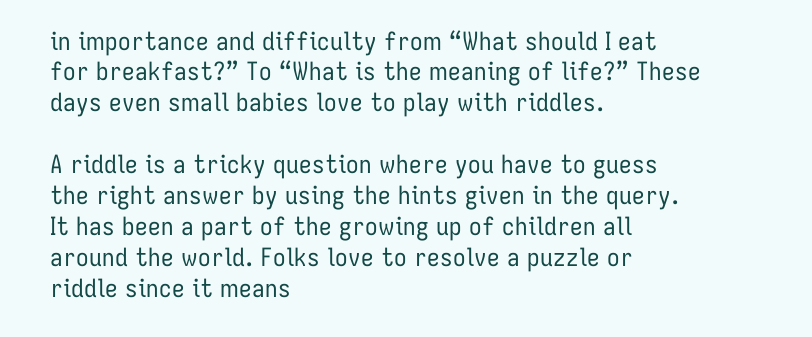in importance and difficulty from “What should I eat for breakfast?” To “What is the meaning of life?” These days even small babies love to play with riddles.

A riddle is a tricky question where you have to guess the right answer by using the hints given in the query. It has been a part of the growing up of children all around the world. Folks love to resolve a puzzle or riddle since it means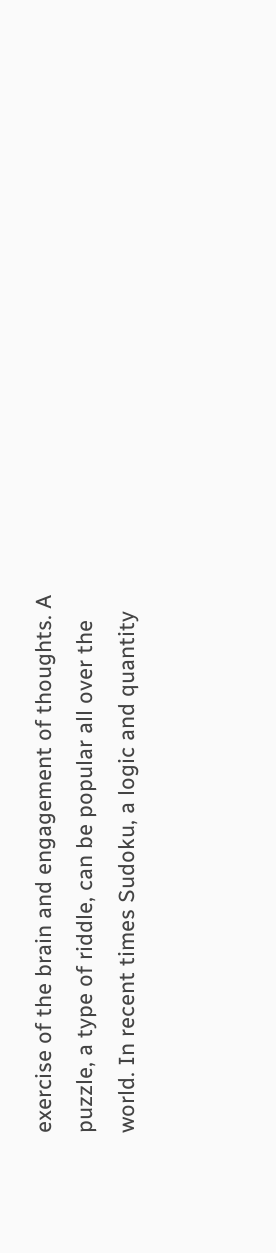exercise of the brain and engagement of thoughts. A puzzle, a type of riddle, can be popular all over the world. In recent times Sudoku, a logic and quantity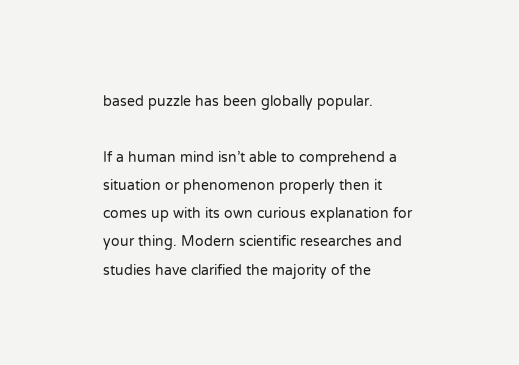based puzzle has been globally popular.

If a human mind isn’t able to comprehend a situation or phenomenon properly then it comes up with its own curious explanation for your thing. Modern scientific researches and studies have clarified the majority of the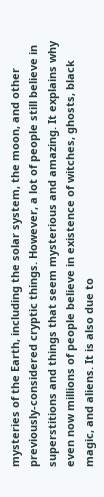mysteries of the Earth, including the solar system, the moon, and other previously-considered cryptic things. However, a lot of people still believe in superstitions and things that seem mysterious and amazing. It explains why even now millions of people believe in existence of witches, ghosts, black magic, and aliens. It is also due to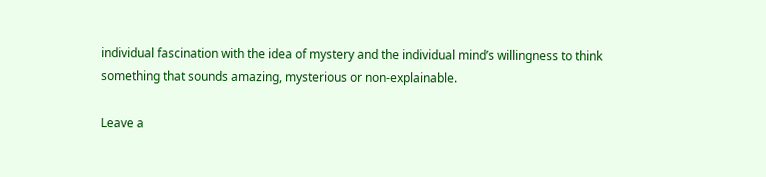individual fascination with the idea of mystery and the individual mind’s willingness to think something that sounds amazing, mysterious or non-explainable.

Leave a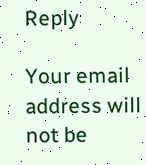Reply

Your email address will not be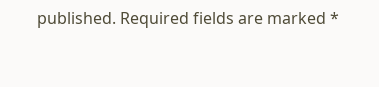published. Required fields are marked *